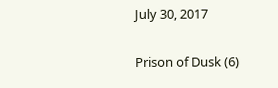July 30, 2017

Prison of Dusk (6)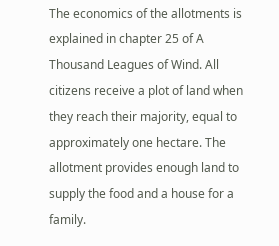The economics of the allotments is explained in chapter 25 of A Thousand Leagues of Wind. All citizens receive a plot of land when they reach their majority, equal to approximately one hectare. The allotment provides enough land to supply the food and a house for a family.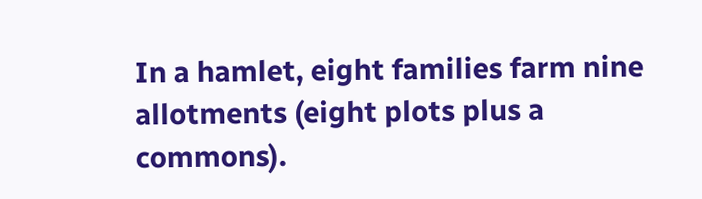In a hamlet, eight families farm nine allotments (eight plots plus a commons).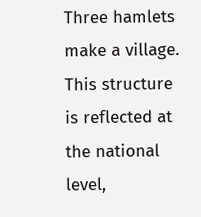Three hamlets make a village. This structure is reflected at the national level,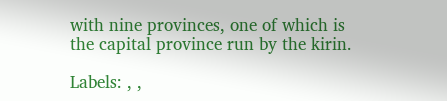with nine provinces, one of which is the capital province run by the kirin.

Labels: , ,